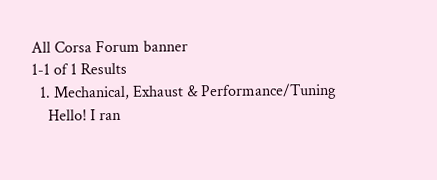All Corsa Forum banner
1-1 of 1 Results
  1. Mechanical, Exhaust & Performance/Tuning
    Hello! I ran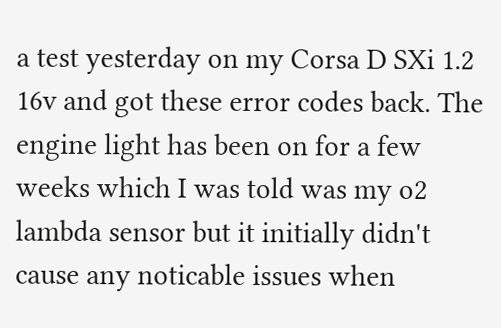a test yesterday on my Corsa D SXi 1.2 16v and got these error codes back. The engine light has been on for a few weeks which I was told was my o2 lambda sensor but it initially didn't cause any noticable issues when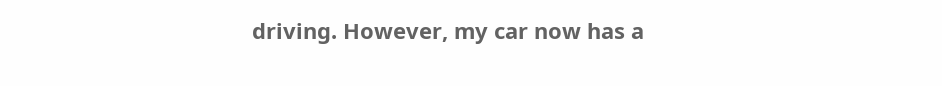driving. However, my car now has a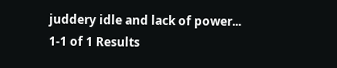juddery idle and lack of power...
1-1 of 1 Results